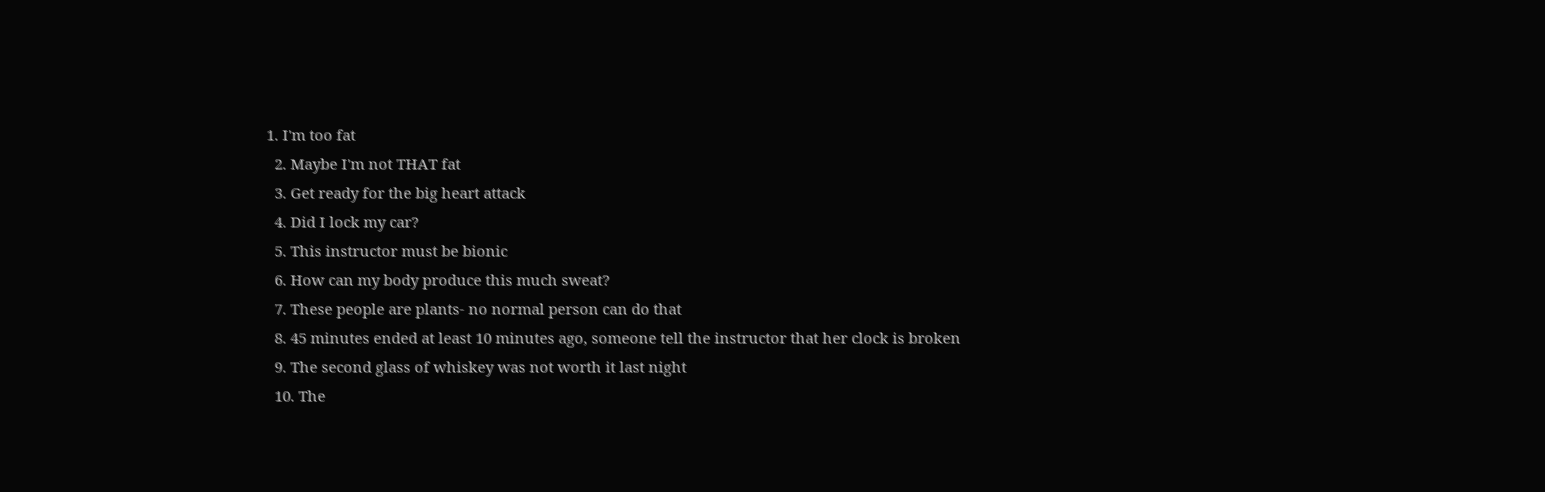1. I'm too fat
  2. Maybe I'm not THAT fat
  3. Get ready for the big heart attack
  4. Did I lock my car?
  5. This instructor must be bionic
  6. How can my body produce this much sweat?
  7. These people are plants- no normal person can do that
  8. 45 minutes ended at least 10 minutes ago, someone tell the instructor that her clock is broken
  9. The second glass of whiskey was not worth it last night
  10. The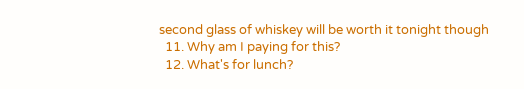second glass of whiskey will be worth it tonight though
  11. Why am I paying for this?
  12. What's for lunch?